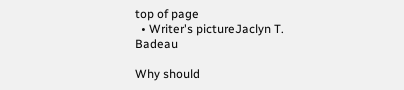top of page
  • Writer's pictureJaclyn T. Badeau

Why should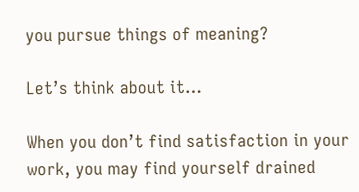you pursue things of meaning?

Let’s think about it…

When you don’t find satisfaction in your work, you may find yourself drained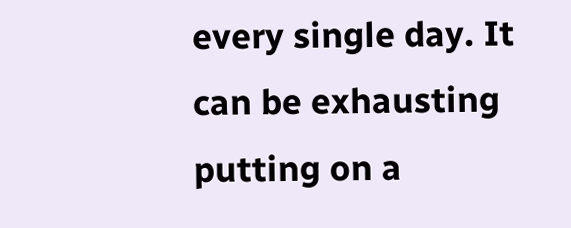every single day. It can be exhausting putting on a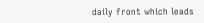daily front which leads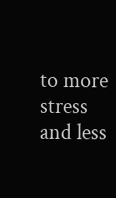to more stress and less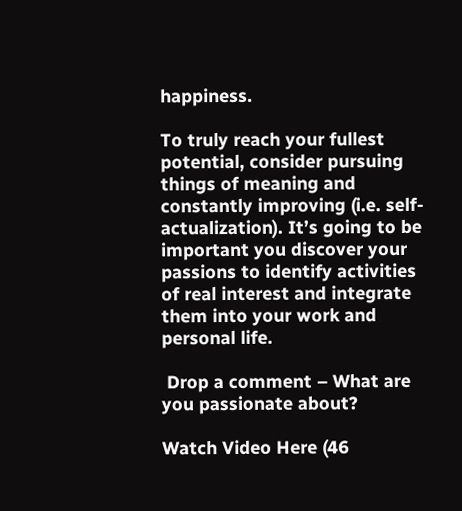happiness.

To truly reach your fullest potential, consider pursuing things of meaning and constantly improving (i.e. self-actualization). It’s going to be important you discover your passions to identify activities of real interest and integrate them into your work and personal life.

 Drop a comment – What are you passionate about?

Watch Video Here (46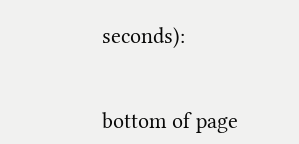seconds):


bottom of page